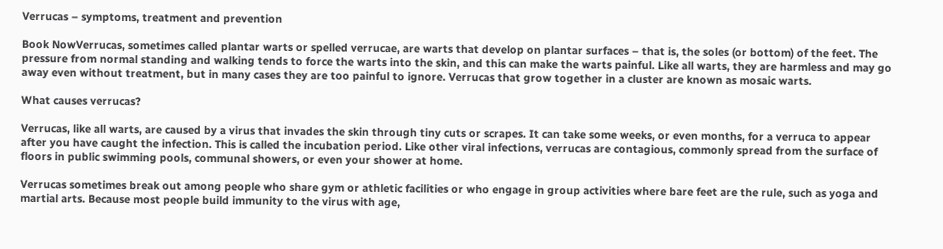Verrucas – symptoms, treatment and prevention

Book NowVerrucas, sometimes called plantar warts or spelled verrucae, are warts that develop on plantar surfaces – that is, the soles (or bottom) of the feet. The pressure from normal standing and walking tends to force the warts into the skin, and this can make the warts painful. Like all warts, they are harmless and may go away even without treatment, but in many cases they are too painful to ignore. Verrucas that grow together in a cluster are known as mosaic warts.

What causes verrucas?

Verrucas, like all warts, are caused by a virus that invades the skin through tiny cuts or scrapes. It can take some weeks, or even months, for a verruca to appear after you have caught the infection. This is called the incubation period. Like other viral infections, verrucas are contagious, commonly spread from the surface of floors in public swimming pools, communal showers, or even your shower at home.

Verrucas sometimes break out among people who share gym or athletic facilities or who engage in group activities where bare feet are the rule, such as yoga and martial arts. Because most people build immunity to the virus with age,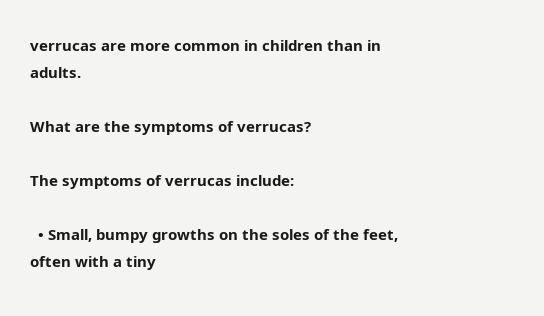verrucas are more common in children than in adults.

What are the symptoms of verrucas?

The symptoms of verrucas include:

  • Small, bumpy growths on the soles of the feet, often with a tiny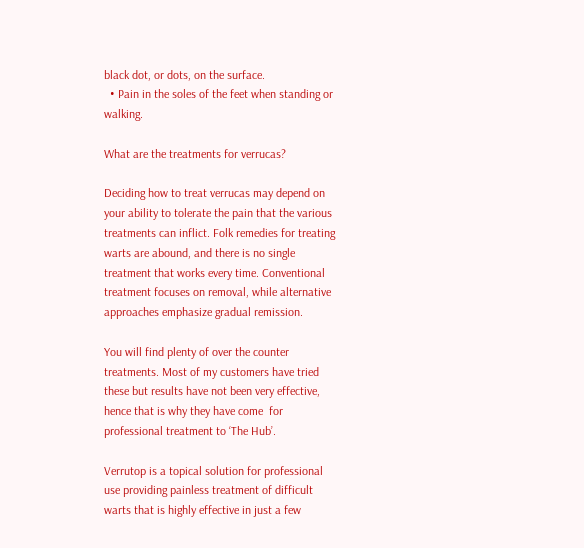black dot, or dots, on the surface.
  • Pain in the soles of the feet when standing or walking.

What are the treatments for verrucas?

Deciding how to treat verrucas may depend on your ability to tolerate the pain that the various treatments can inflict. Folk remedies for treating warts are abound, and there is no single treatment that works every time. Conventional treatment focuses on removal, while alternative approaches emphasize gradual remission.

You will find plenty of over the counter treatments. Most of my customers have tried these but results have not been very effective, hence that is why they have come  for professional treatment to ‘The Hub’.

Verrutop is a topical solution for professional use providing painless treatment of difficult warts that is highly effective in just a few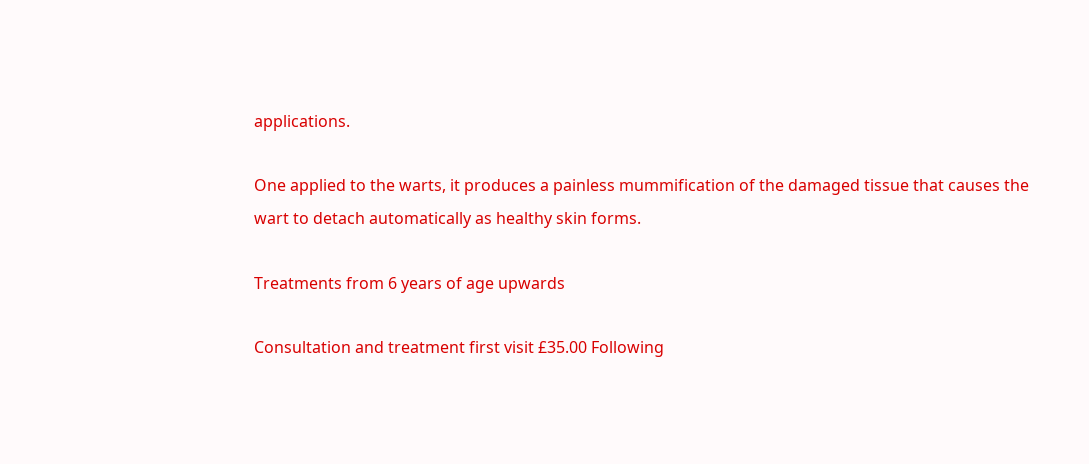applications.

One applied to the warts, it produces a painless mummification of the damaged tissue that causes the wart to detach automatically as healthy skin forms.

Treatments from 6 years of age upwards

Consultation and treatment first visit £35.00 Following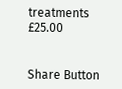treatments £25.00


Share Button